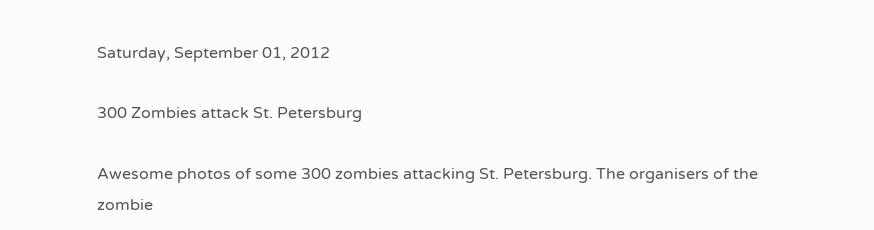Saturday, September 01, 2012

300 Zombies attack St. Petersburg

Awesome photos of some 300 zombies attacking St. Petersburg. The organisers of the zombie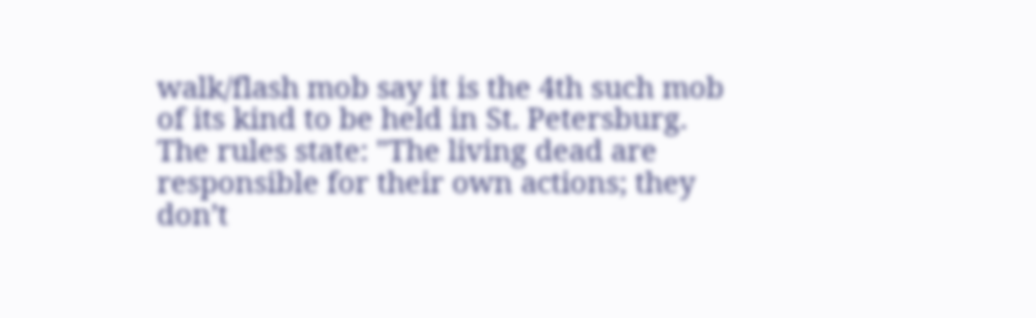walk/flash mob say it is the 4th such mob of its kind to be held in St. Petersburg. The rules state: "The living dead are responsible for their own actions; they don’t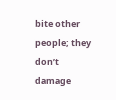bite other people; they don’t damage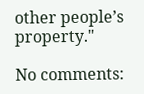other people’s property."

No comments: